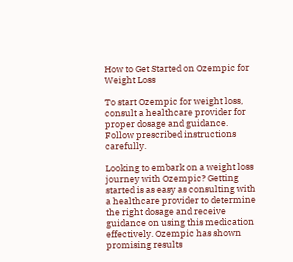How to Get Started on Ozempic for Weight Loss

To start Ozempic for weight loss, consult a healthcare provider for proper dosage and guidance. Follow prescribed instructions carefully.

Looking to embark on a weight loss journey with Ozempic? Getting started is as easy as consulting with a healthcare provider to determine the right dosage and receive guidance on using this medication effectively. Ozempic has shown promising results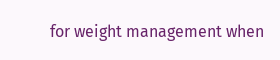for weight management when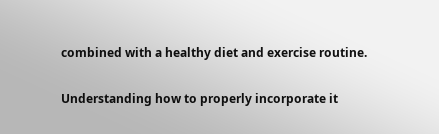combined with a healthy diet and exercise routine.

Understanding how to properly incorporate it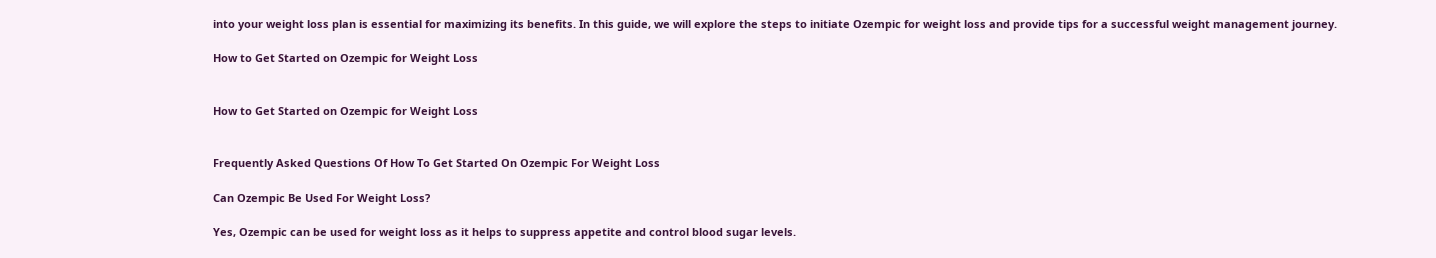into your weight loss plan is essential for maximizing its benefits. In this guide, we will explore the steps to initiate Ozempic for weight loss and provide tips for a successful weight management journey.

How to Get Started on Ozempic for Weight Loss


How to Get Started on Ozempic for Weight Loss


Frequently Asked Questions Of How To Get Started On Ozempic For Weight Loss

Can Ozempic Be Used For Weight Loss?

Yes, Ozempic can be used for weight loss as it helps to suppress appetite and control blood sugar levels.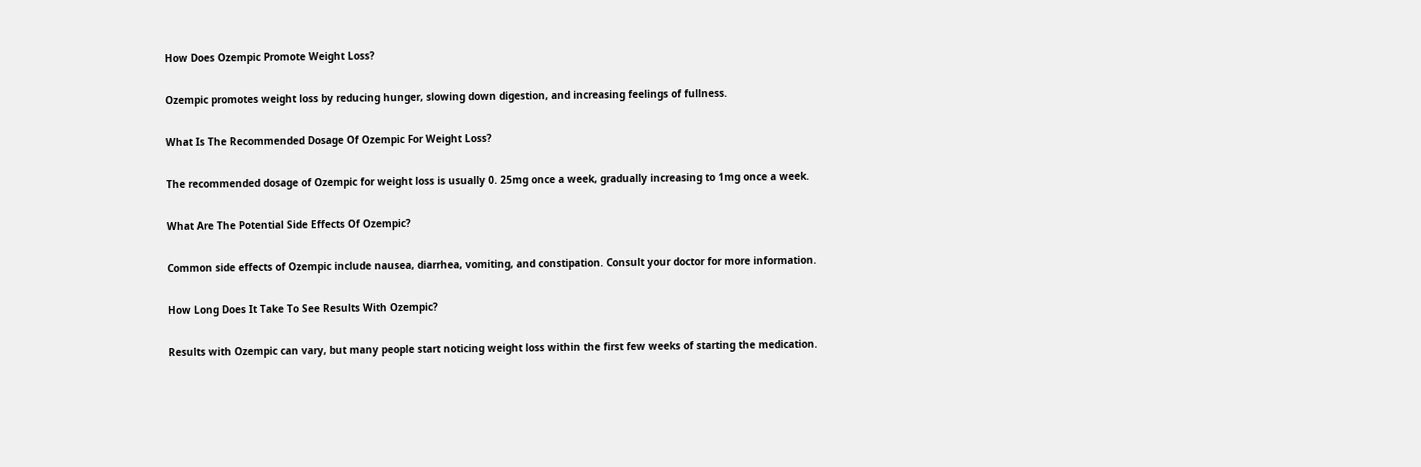How Does Ozempic Promote Weight Loss?

Ozempic promotes weight loss by reducing hunger, slowing down digestion, and increasing feelings of fullness.

What Is The Recommended Dosage Of Ozempic For Weight Loss?

The recommended dosage of Ozempic for weight loss is usually 0. 25mg once a week, gradually increasing to 1mg once a week.

What Are The Potential Side Effects Of Ozempic?

Common side effects of Ozempic include nausea, diarrhea, vomiting, and constipation. Consult your doctor for more information.

How Long Does It Take To See Results With Ozempic?

Results with Ozempic can vary, but many people start noticing weight loss within the first few weeks of starting the medication.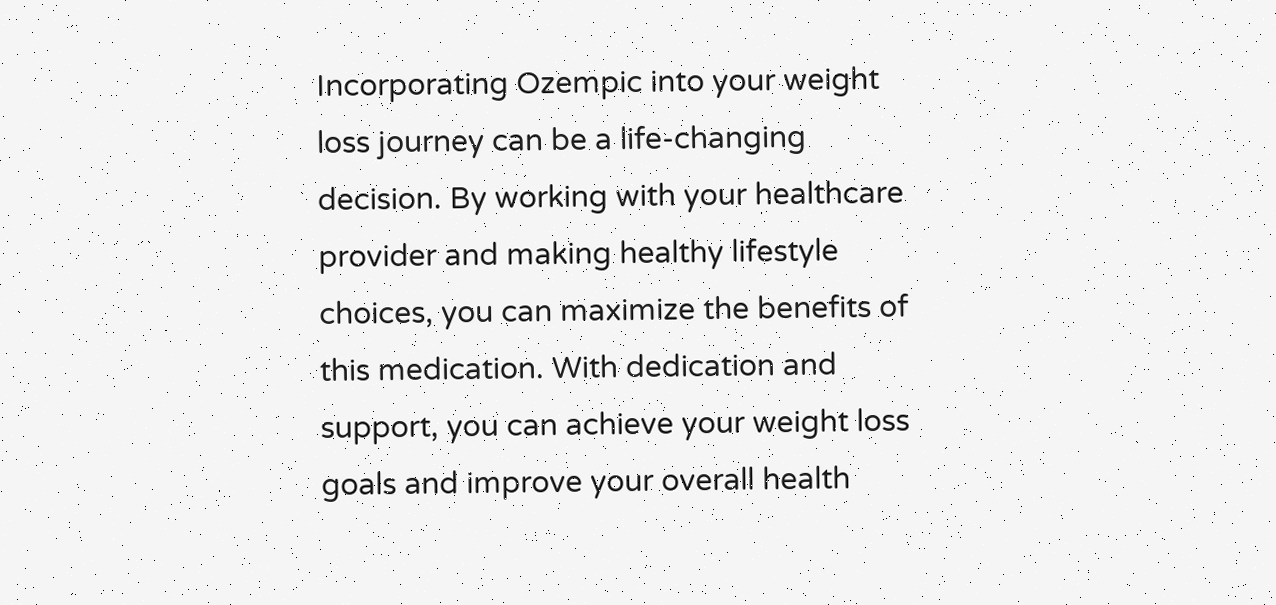Incorporating Ozempic into your weight loss journey can be a life-changing decision. By working with your healthcare provider and making healthy lifestyle choices, you can maximize the benefits of this medication. With dedication and support, you can achieve your weight loss goals and improve your overall health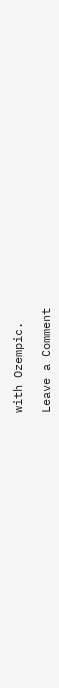with Ozempic.

Leave a Comment